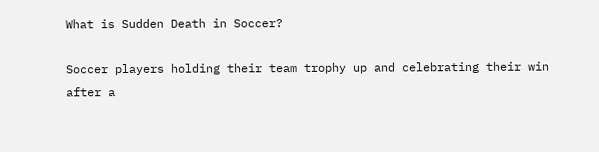What is Sudden Death in Soccer?

Soccer players holding their team trophy up and celebrating their win after a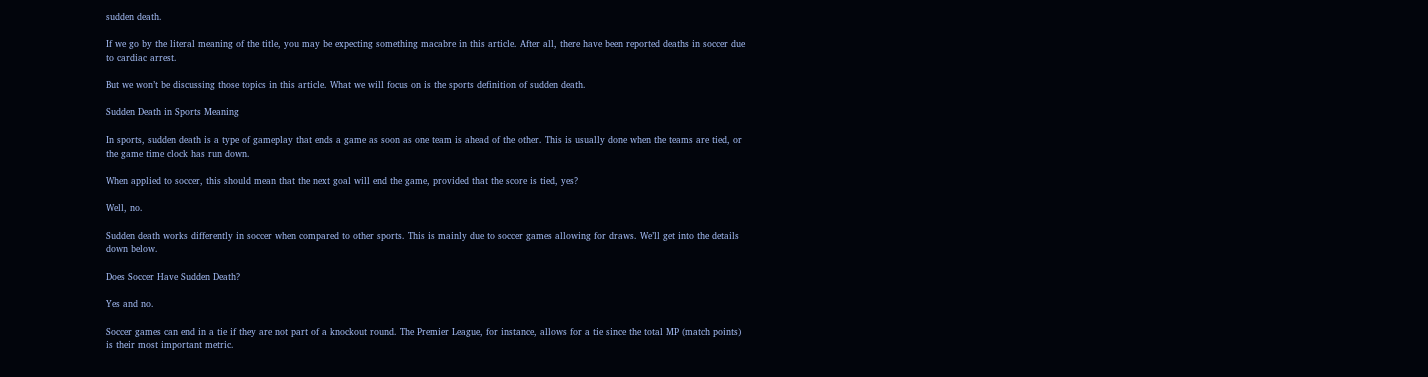sudden death.

If we go by the literal meaning of the title, you may be expecting something macabre in this article. After all, there have been reported deaths in soccer due to cardiac arrest.

But we won’t be discussing those topics in this article. What we will focus on is the sports definition of sudden death.

Sudden Death in Sports Meaning

In sports, sudden death is a type of gameplay that ends a game as soon as one team is ahead of the other. This is usually done when the teams are tied, or the game time clock has run down.

When applied to soccer, this should mean that the next goal will end the game, provided that the score is tied, yes?

Well, no.

Sudden death works differently in soccer when compared to other sports. This is mainly due to soccer games allowing for draws. We’ll get into the details down below.

Does Soccer Have Sudden Death?

Yes and no.

Soccer games can end in a tie if they are not part of a knockout round. The Premier League, for instance, allows for a tie since the total MP (match points) is their most important metric.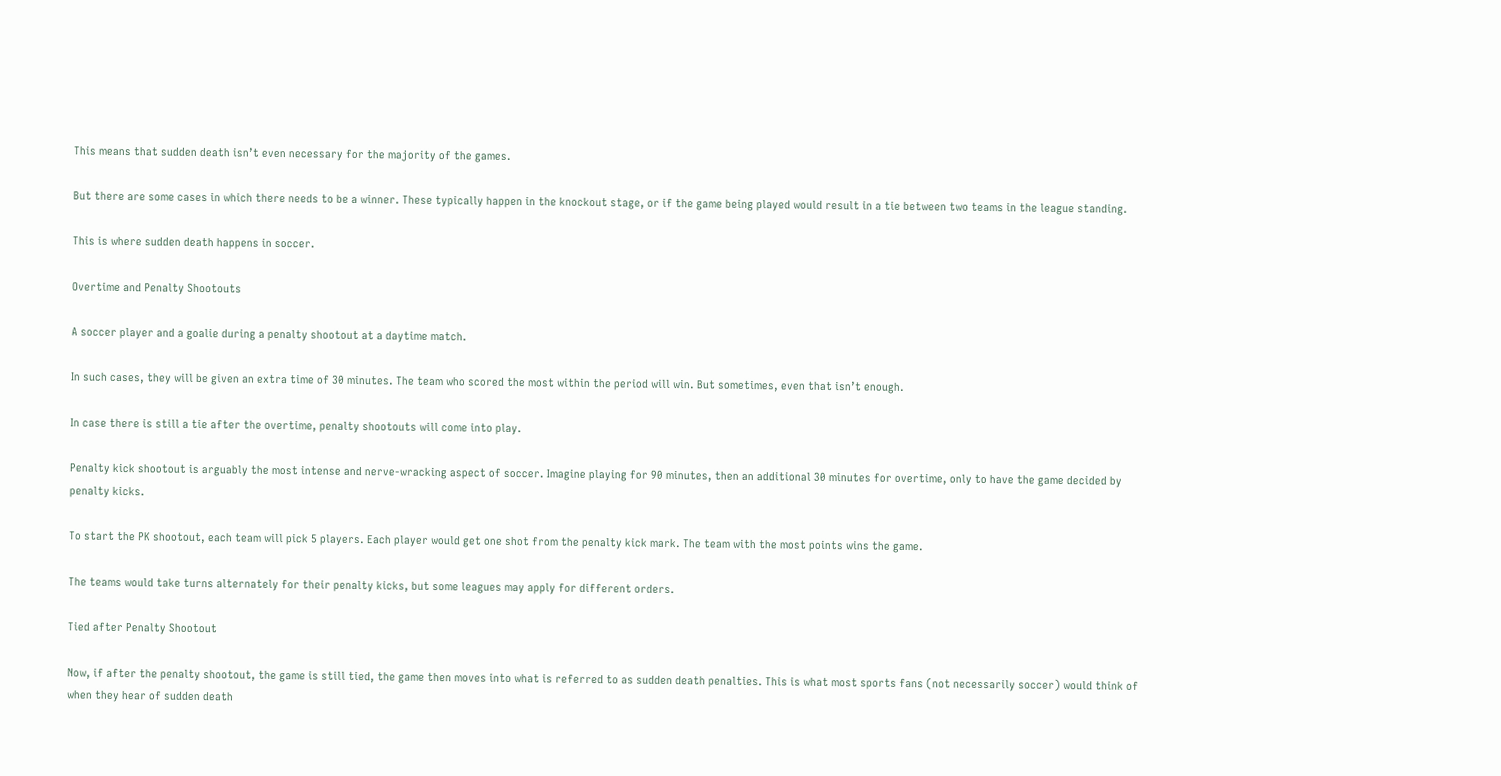This means that sudden death isn’t even necessary for the majority of the games.

But there are some cases in which there needs to be a winner. These typically happen in the knockout stage, or if the game being played would result in a tie between two teams in the league standing.

This is where sudden death happens in soccer.

Overtime and Penalty Shootouts

A soccer player and a goalie during a penalty shootout at a daytime match.

In such cases, they will be given an extra time of 30 minutes. The team who scored the most within the period will win. But sometimes, even that isn’t enough.

In case there is still a tie after the overtime, penalty shootouts will come into play.

Penalty kick shootout is arguably the most intense and nerve-wracking aspect of soccer. Imagine playing for 90 minutes, then an additional 30 minutes for overtime, only to have the game decided by penalty kicks.

To start the PK shootout, each team will pick 5 players. Each player would get one shot from the penalty kick mark. The team with the most points wins the game.

The teams would take turns alternately for their penalty kicks, but some leagues may apply for different orders.

Tied after Penalty Shootout

Now, if after the penalty shootout, the game is still tied, the game then moves into what is referred to as sudden death penalties. This is what most sports fans (not necessarily soccer) would think of when they hear of sudden death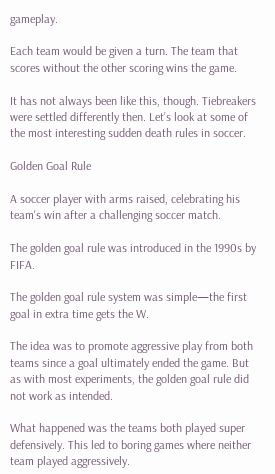gameplay.

Each team would be given a turn. The team that scores without the other scoring wins the game.

It has not always been like this, though. Tiebreakers were settled differently then. Let’s look at some of the most interesting sudden death rules in soccer.

Golden Goal Rule

A soccer player with arms raised, celebrating his team's win after a challenging soccer match.

The golden goal rule was introduced in the 1990s by FIFA.

The golden goal rule system was simple—the first goal in extra time gets the W.

The idea was to promote aggressive play from both teams since a goal ultimately ended the game. But as with most experiments, the golden goal rule did not work as intended.

What happened was the teams both played super defensively. This led to boring games where neither team played aggressively.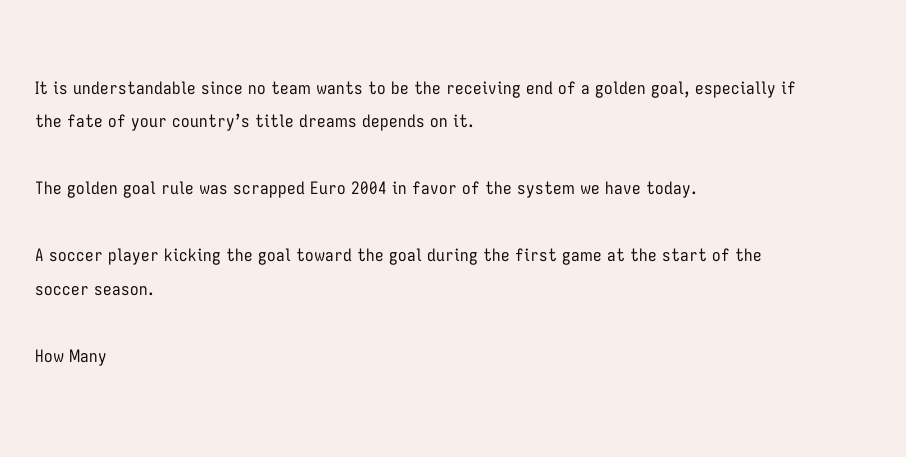It is understandable since no team wants to be the receiving end of a golden goal, especially if the fate of your country’s title dreams depends on it.

The golden goal rule was scrapped Euro 2004 in favor of the system we have today.

A soccer player kicking the goal toward the goal during the first game at the start of the soccer season.

How Many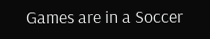Games are in a Soccer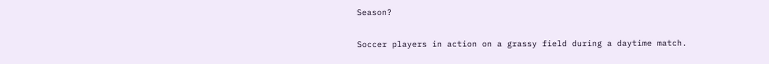Season?

Soccer players in action on a grassy field during a daytime match.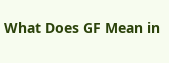What Does GF Mean in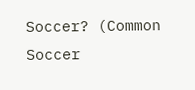Soccer? (Common Soccer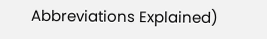Abbreviations Explained)